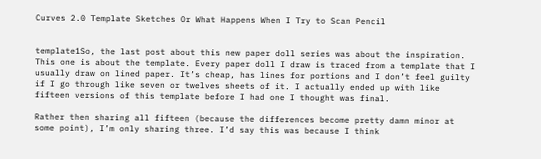Curves 2.0 Template Sketches Or What Happens When I Try to Scan Pencil


template1So, the last post about this new paper doll series was about the inspiration. This one is about the template. Every paper doll I draw is traced from a template that I usually draw on lined paper. It’s cheap, has lines for portions and I don’t feel guilty if I go through like seven or twelves sheets of it. I actually ended up with like fifteen versions of this template before I had one I thought was final.

Rather then sharing all fifteen (because the differences become pretty damn minor at some point), I’m only sharing three. I’d say this was because I think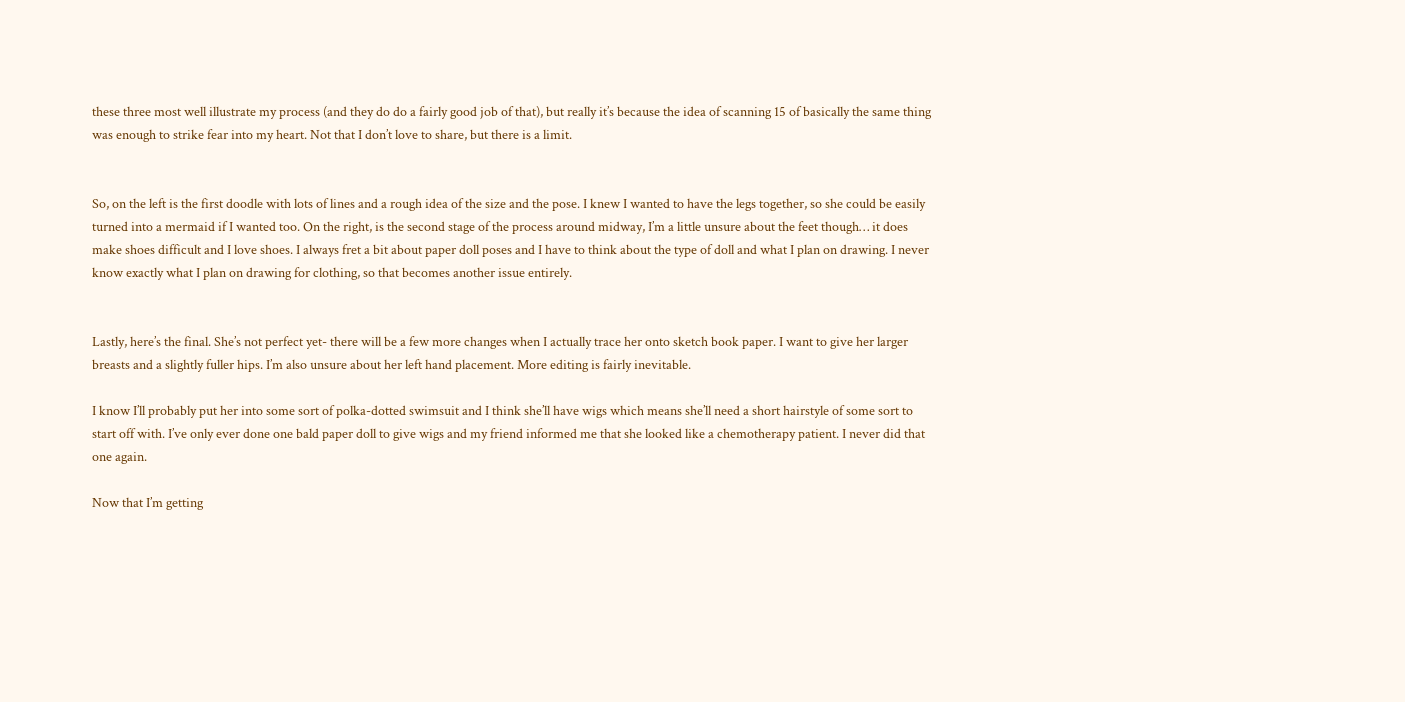these three most well illustrate my process (and they do do a fairly good job of that), but really it’s because the idea of scanning 15 of basically the same thing was enough to strike fear into my heart. Not that I don’t love to share, but there is a limit.


So, on the left is the first doodle with lots of lines and a rough idea of the size and the pose. I knew I wanted to have the legs together, so she could be easily turned into a mermaid if I wanted too. On the right, is the second stage of the process around midway, I’m a little unsure about the feet though… it does make shoes difficult and I love shoes. I always fret a bit about paper doll poses and I have to think about the type of doll and what I plan on drawing. I never know exactly what I plan on drawing for clothing, so that becomes another issue entirely.


Lastly, here’s the final. She’s not perfect yet- there will be a few more changes when I actually trace her onto sketch book paper. I want to give her larger breasts and a slightly fuller hips. I’m also unsure about her left hand placement. More editing is fairly inevitable.

I know I’ll probably put her into some sort of polka-dotted swimsuit and I think she’ll have wigs which means she’ll need a short hairstyle of some sort to start off with. I’ve only ever done one bald paper doll to give wigs and my friend informed me that she looked like a chemotherapy patient. I never did that one again.

Now that I’m getting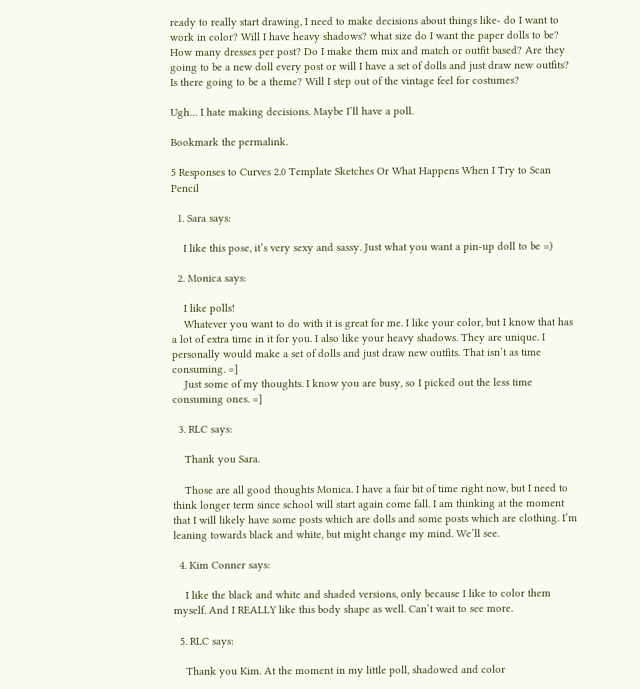ready to really start drawing, I need to make decisions about things like- do I want to work in color? Will I have heavy shadows? what size do I want the paper dolls to be? How many dresses per post? Do I make them mix and match or outfit based? Are they going to be a new doll every post or will I have a set of dolls and just draw new outfits? Is there going to be a theme? Will I step out of the vintage feel for costumes?

Ugh… I hate making decisions. Maybe I’ll have a poll.

Bookmark the permalink.

5 Responses to Curves 2.0 Template Sketches Or What Happens When I Try to Scan Pencil

  1. Sara says:

    I like this pose, it’s very sexy and sassy. Just what you want a pin-up doll to be =)

  2. Monica says:

    I like polls!
    Whatever you want to do with it is great for me. I like your color, but I know that has a lot of extra time in it for you. I also like your heavy shadows. They are unique. I personally would make a set of dolls and just draw new outfits. That isn’t as time consuming. =]
    Just some of my thoughts. I know you are busy, so I picked out the less time consuming ones. =]

  3. RLC says:

    Thank you Sara.

    Those are all good thoughts Monica. I have a fair bit of time right now, but I need to think longer term since school will start again come fall. I am thinking at the moment that I will likely have some posts which are dolls and some posts which are clothing. I’m leaning towards black and white, but might change my mind. We’ll see.

  4. Kim Conner says:

    I like the black and white and shaded versions, only because I like to color them myself. And I REALLY like this body shape as well. Can’t wait to see more.

  5. RLC says:

    Thank you Kim. At the moment in my little poll, shadowed and color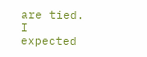are tied. I expected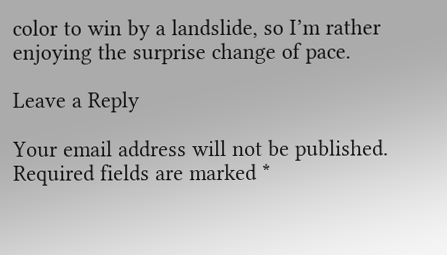color to win by a landslide, so I’m rather enjoying the surprise change of pace.

Leave a Reply

Your email address will not be published. Required fields are marked *